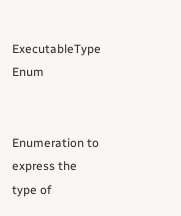ExecutableType Enum


Enumeration to express the type of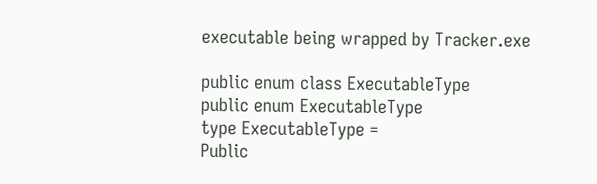executable being wrapped by Tracker.exe

public enum class ExecutableType
public enum ExecutableType
type ExecutableType =
Public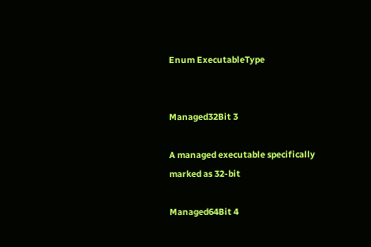Enum ExecutableType


Managed32Bit 3

A managed executable specifically marked as 32-bit

Managed64Bit 4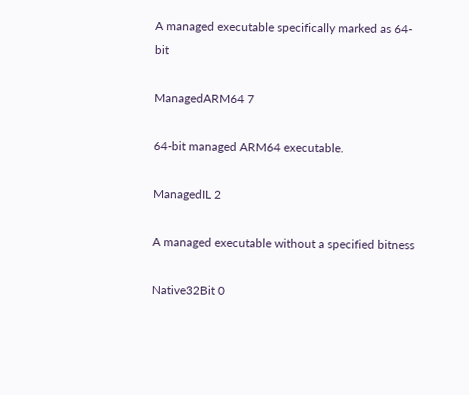A managed executable specifically marked as 64-bit

ManagedARM64 7

64-bit managed ARM64 executable.

ManagedIL 2

A managed executable without a specified bitness

Native32Bit 0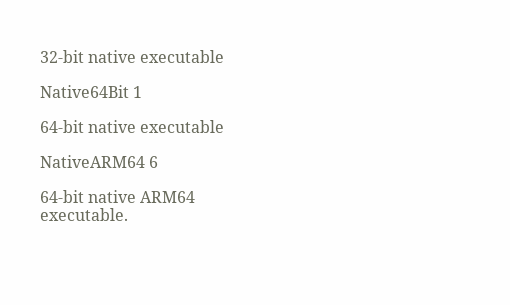32-bit native executable

Native64Bit 1

64-bit native executable

NativeARM64 6

64-bit native ARM64 executable.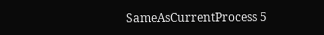SameAsCurrentProcess 5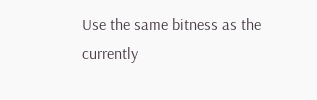Use the same bitness as the currently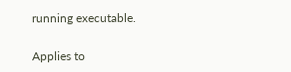running executable.

Applies to